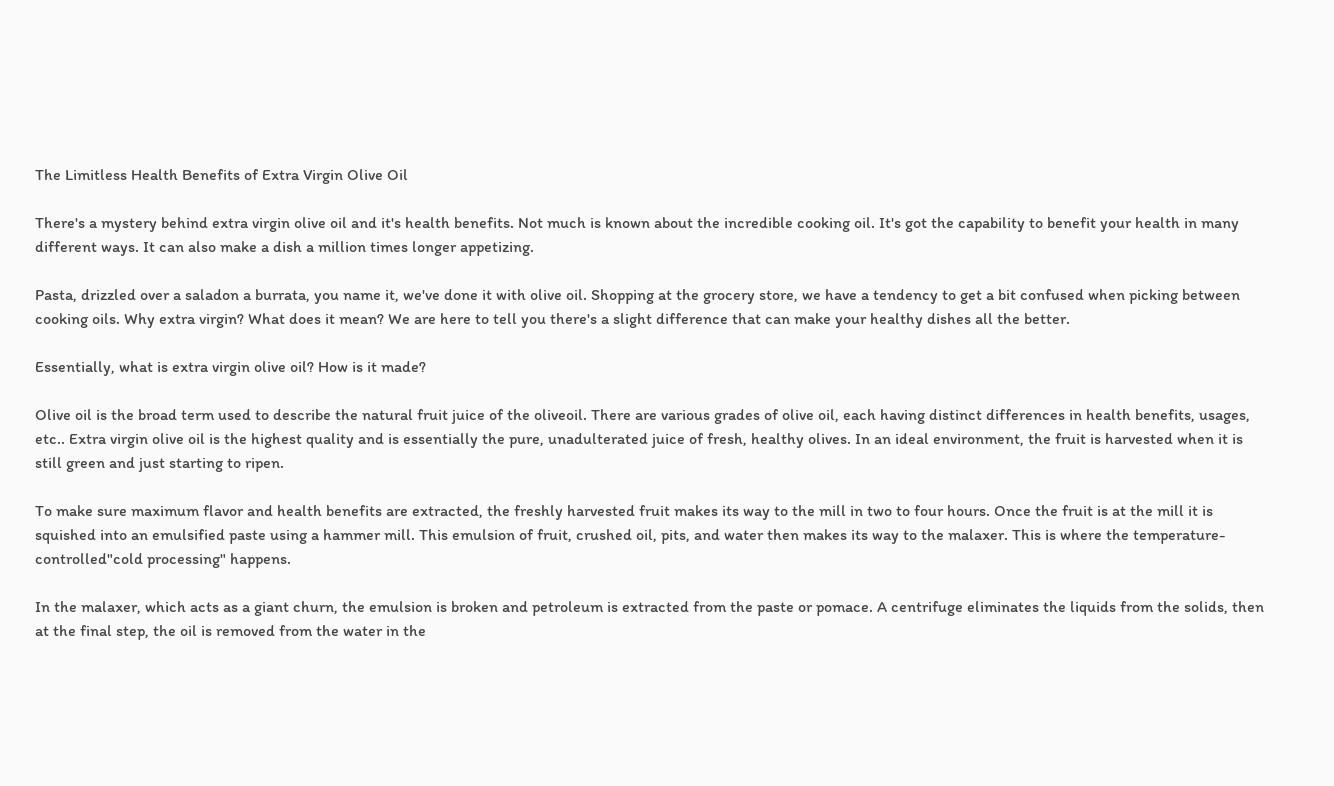The Limitless Health Benefits of Extra Virgin Olive Oil

There's a mystery behind extra virgin olive oil and it's health benefits. Not much is known about the incredible cooking oil. It's got the capability to benefit your health in many different ways. It can also make a dish a million times longer appetizing.

Pasta, drizzled over a saladon a burrata, you name it, we've done it with olive oil. Shopping at the grocery store, we have a tendency to get a bit confused when picking between cooking oils. Why extra virgin? What does it mean? We are here to tell you there's a slight difference that can make your healthy dishes all the better.

Essentially, what is extra virgin olive oil? How is it made?

Olive oil is the broad term used to describe the natural fruit juice of the oliveoil. There are various grades of olive oil, each having distinct differences in health benefits, usages, etc.. Extra virgin olive oil is the highest quality and is essentially the pure, unadulterated juice of fresh, healthy olives. In an ideal environment, the fruit is harvested when it is still green and just starting to ripen.

To make sure maximum flavor and health benefits are extracted, the freshly harvested fruit makes its way to the mill in two to four hours. Once the fruit is at the mill it is squished into an emulsified paste using a hammer mill. This emulsion of fruit, crushed oil, pits, and water then makes its way to the malaxer. This is where the temperature-controlled"cold processing" happens.

In the malaxer, which acts as a giant churn, the emulsion is broken and petroleum is extracted from the paste or pomace. A centrifuge eliminates the liquids from the solids, then at the final step, the oil is removed from the water in the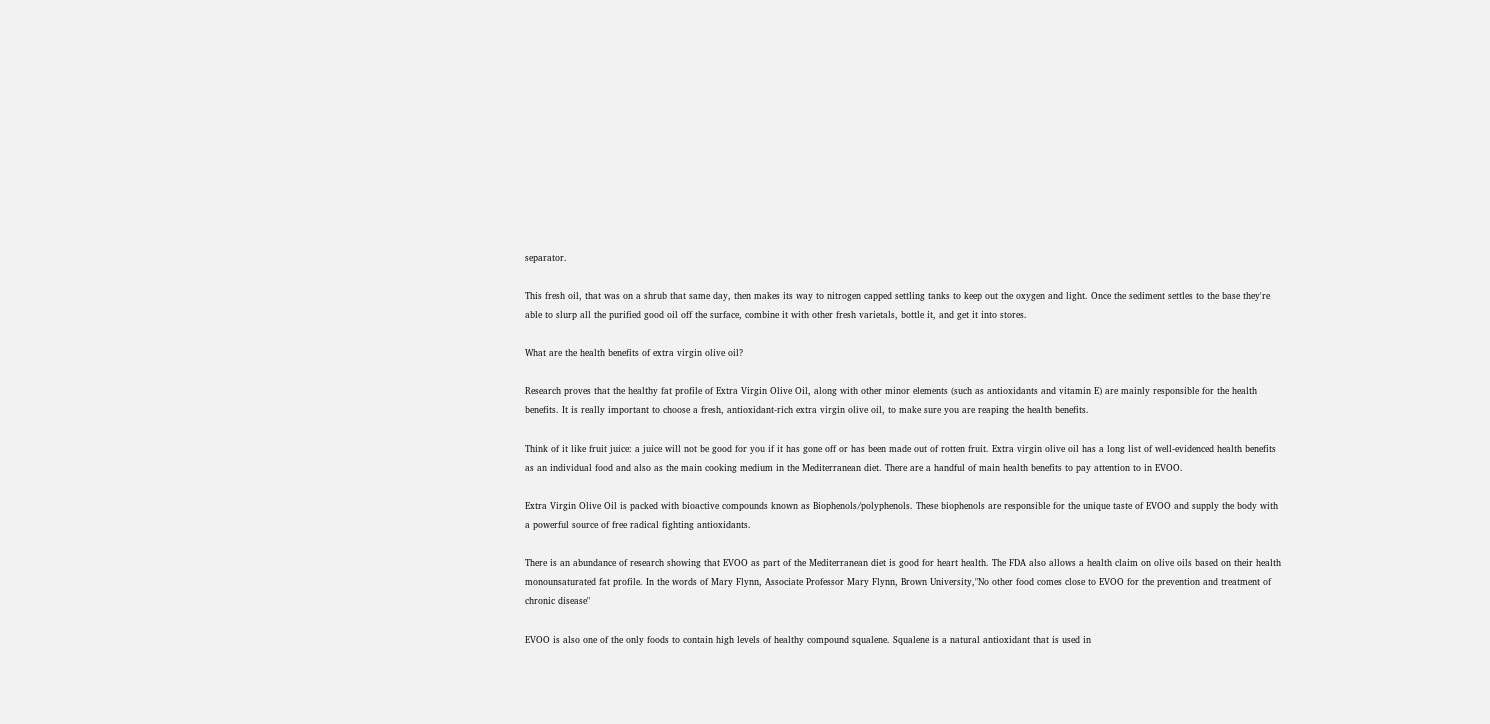separator.

This fresh oil, that was on a shrub that same day, then makes its way to nitrogen capped settling tanks to keep out the oxygen and light. Once the sediment settles to the base they're able to slurp all the purified good oil off the surface, combine it with other fresh varietals, bottle it, and get it into stores.

What are the health benefits of extra virgin olive oil?

Research proves that the healthy fat profile of Extra Virgin Olive Oil, along with other minor elements (such as antioxidants and vitamin E) are mainly responsible for the health benefits. It is really important to choose a fresh, antioxidant-rich extra virgin olive oil, to make sure you are reaping the health benefits.

Think of it like fruit juice: a juice will not be good for you if it has gone off or has been made out of rotten fruit. Extra virgin olive oil has a long list of well-evidenced health benefits as an individual food and also as the main cooking medium in the Mediterranean diet. There are a handful of main health benefits to pay attention to in EVOO.

Extra Virgin Olive Oil is packed with bioactive compounds known as Biophenols/polyphenols. These biophenols are responsible for the unique taste of EVOO and supply the body with a powerful source of free radical fighting antioxidants.

There is an abundance of research showing that EVOO as part of the Mediterranean diet is good for heart health. The FDA also allows a health claim on olive oils based on their health monounsaturated fat profile. In the words of Mary Flynn, Associate Professor Mary Flynn, Brown University,"No other food comes close to EVOO for the prevention and treatment of chronic disease"

EVOO is also one of the only foods to contain high levels of healthy compound squalene. Squalene is a natural antioxidant that is used in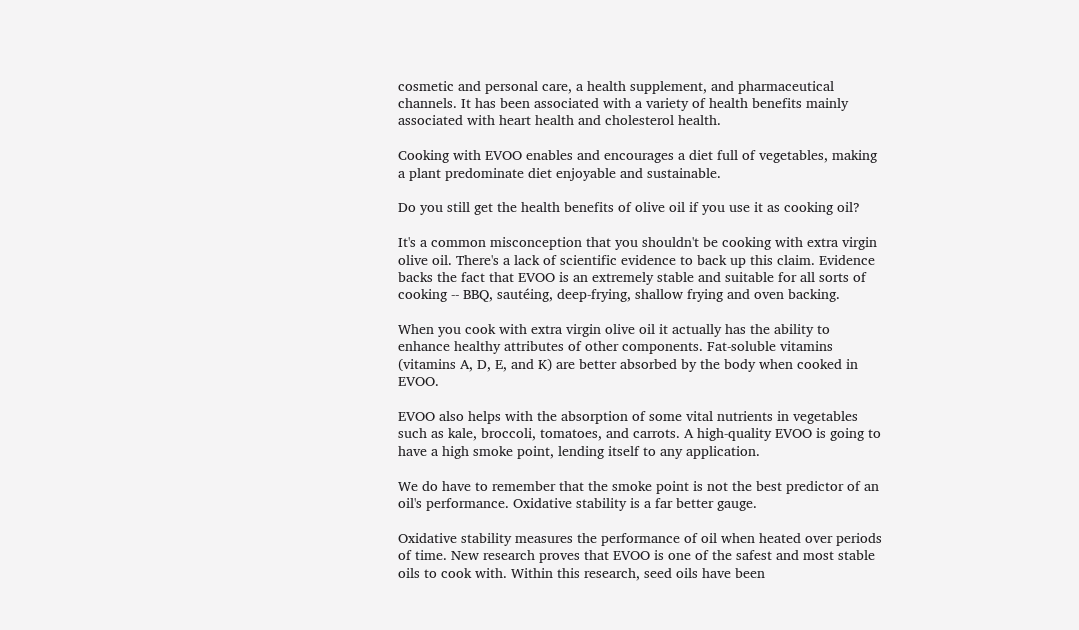cosmetic and personal care, a health supplement, and pharmaceutical channels. It has been associated with a variety of health benefits mainly associated with heart health and cholesterol health.

Cooking with EVOO enables and encourages a diet full of vegetables, making a plant predominate diet enjoyable and sustainable.

Do you still get the health benefits of olive oil if you use it as cooking oil?

It's a common misconception that you shouldn't be cooking with extra virgin olive oil. There's a lack of scientific evidence to back up this claim. Evidence backs the fact that EVOO is an extremely stable and suitable for all sorts of cooking -- BBQ, sautéing, deep-frying, shallow frying and oven backing.

When you cook with extra virgin olive oil it actually has the ability to enhance healthy attributes of other components. Fat-soluble vitamins (vitamins A, D, E, and K) are better absorbed by the body when cooked in EVOO.

EVOO also helps with the absorption of some vital nutrients in vegetables such as kale, broccoli, tomatoes, and carrots. A high-quality EVOO is going to have a high smoke point, lending itself to any application.

We do have to remember that the smoke point is not the best predictor of an oil's performance. Oxidative stability is a far better gauge.

Oxidative stability measures the performance of oil when heated over periods of time. New research proves that EVOO is one of the safest and most stable oils to cook with. Within this research, seed oils have been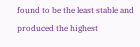found to be the least stable and produced the highest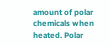amount of polar chemicals when heated. Polar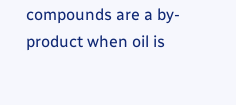compounds are a by-product when oil is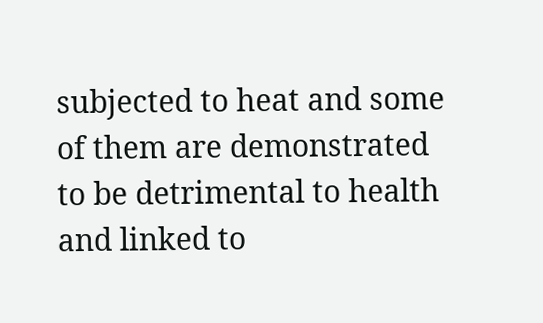subjected to heat and some of them are demonstrated to be detrimental to health and linked to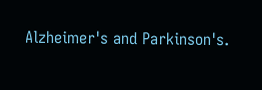Alzheimer's and Parkinson's.